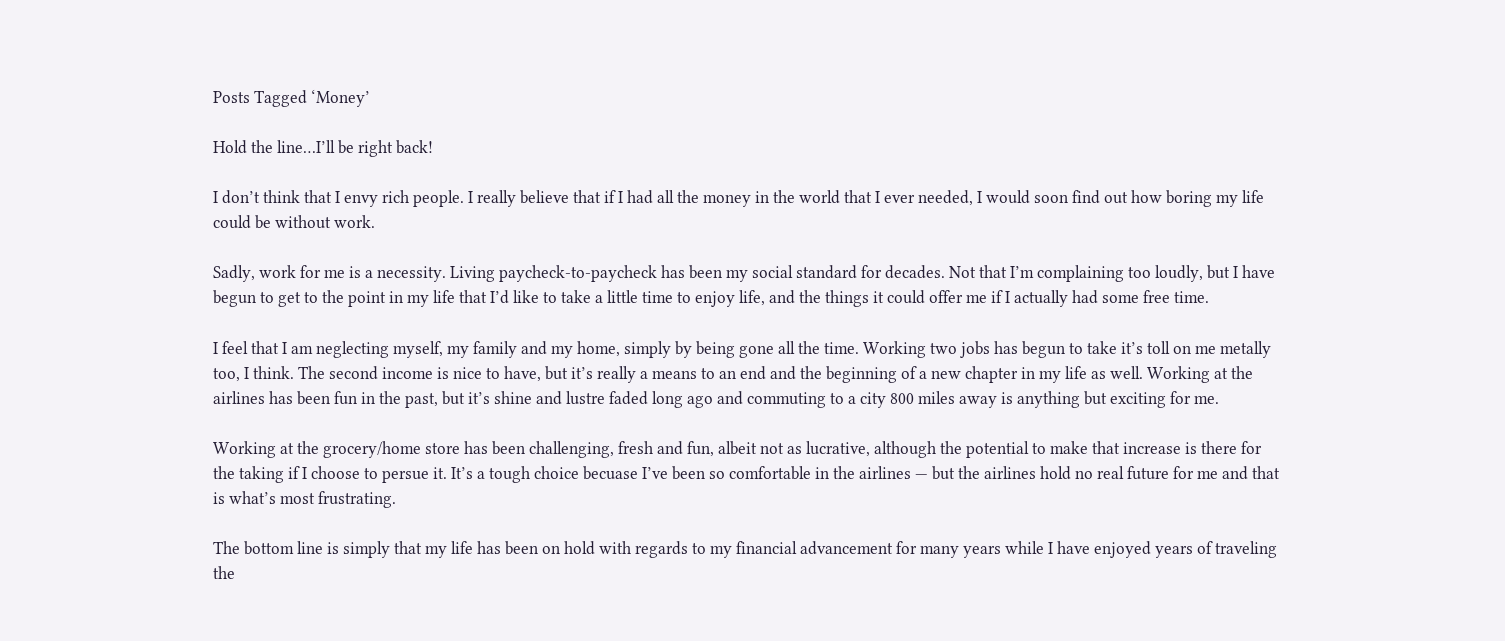Posts Tagged ‘Money’

Hold the line…I’ll be right back!

I don’t think that I envy rich people. I really believe that if I had all the money in the world that I ever needed, I would soon find out how boring my life could be without work.

Sadly, work for me is a necessity. Living paycheck-to-paycheck has been my social standard for decades. Not that I’m complaining too loudly, but I have begun to get to the point in my life that I’d like to take a little time to enjoy life, and the things it could offer me if I actually had some free time.

I feel that I am neglecting myself, my family and my home, simply by being gone all the time. Working two jobs has begun to take it’s toll on me metally too, I think. The second income is nice to have, but it’s really a means to an end and the beginning of a new chapter in my life as well. Working at the airlines has been fun in the past, but it’s shine and lustre faded long ago and commuting to a city 800 miles away is anything but exciting for me.

Working at the grocery/home store has been challenging, fresh and fun, albeit not as lucrative, although the potential to make that increase is there for the taking if I choose to persue it. It’s a tough choice becuase I’ve been so comfortable in the airlines — but the airlines hold no real future for me and that is what’s most frustrating.

The bottom line is simply that my life has been on hold with regards to my financial advancement for many years while I have enjoyed years of traveling the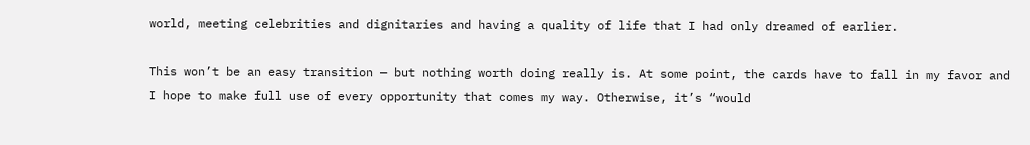world, meeting celebrities and dignitaries and having a quality of life that I had only dreamed of earlier.

This won’t be an easy transition — but nothing worth doing really is. At some point, the cards have to fall in my favor and I hope to make full use of every opportunity that comes my way. Otherwise, it’s “would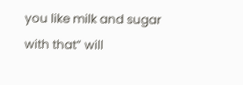you like milk and sugar with that” will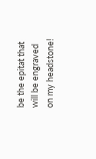be the epitat that will be engraved on my headstone!